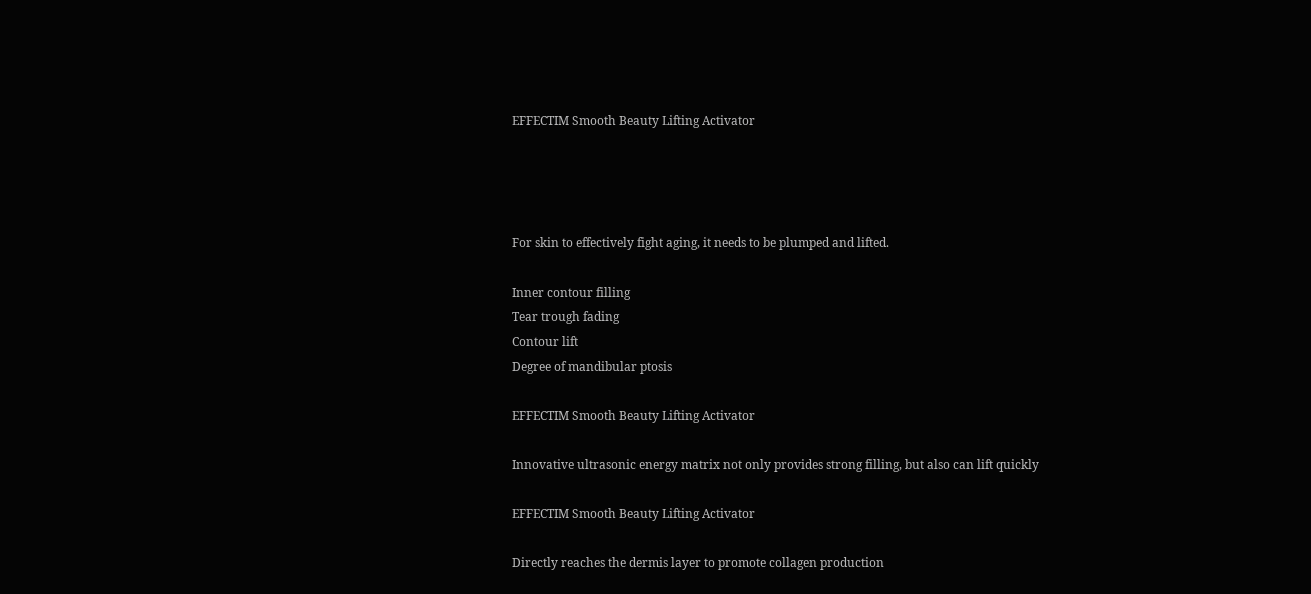EFFECTIM Smooth Beauty Lifting Activator




For skin to effectively fight aging, it needs to be plumped and lifted.

Inner contour filling
Tear trough fading
Contour lift
Degree of mandibular ptosis

EFFECTIM Smooth Beauty Lifting Activator

Innovative ultrasonic energy matrix not only provides strong filling, but also can lift quickly

EFFECTIM Smooth Beauty Lifting Activator

Directly reaches the dermis layer to promote collagen production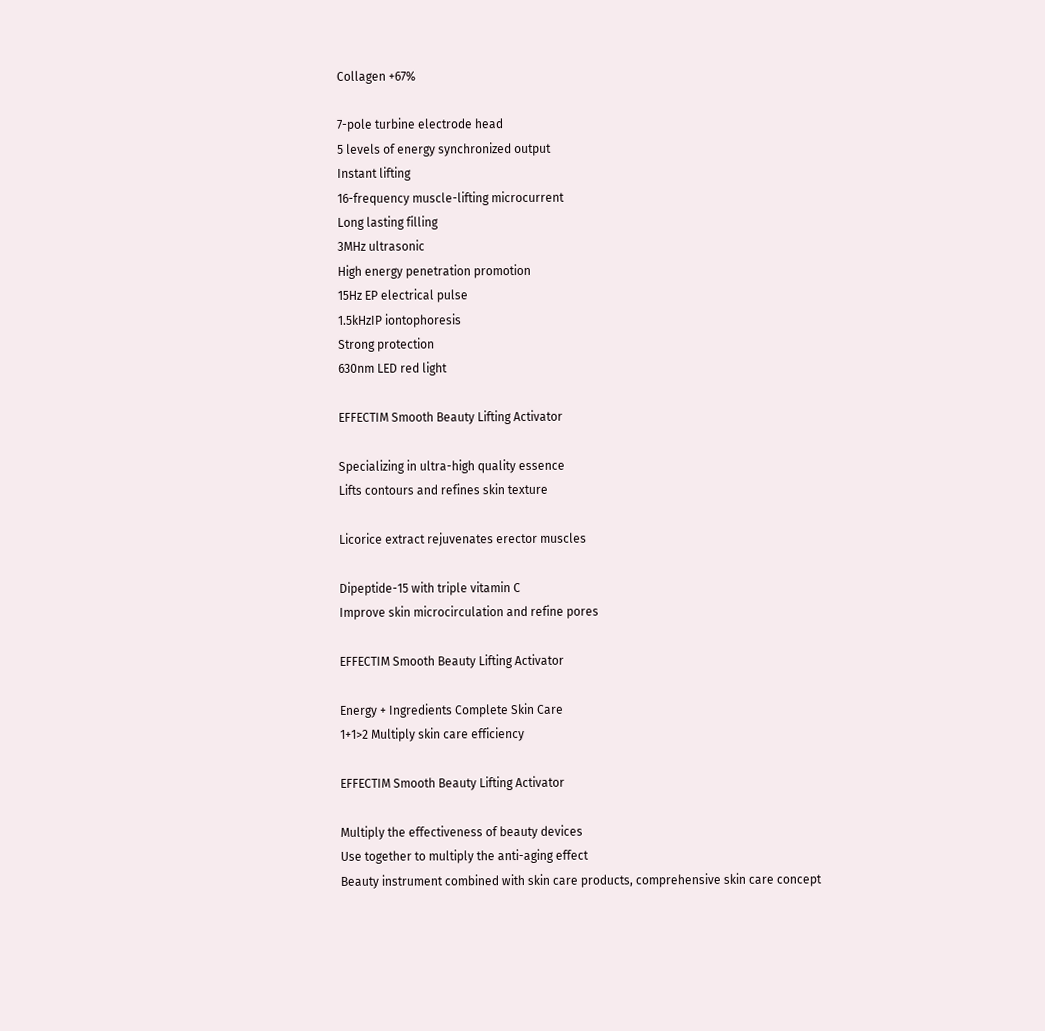Collagen +67%

7-pole turbine electrode head
5 levels of energy synchronized output
Instant lifting
16-frequency muscle-lifting microcurrent
Long lasting filling
3MHz ultrasonic
High energy penetration promotion
15Hz EP electrical pulse
1.5kHzIP iontophoresis
Strong protection
630nm LED red light

EFFECTIM Smooth Beauty Lifting Activator

Specializing in ultra-high quality essence
Lifts contours and refines skin texture

Licorice extract rejuvenates erector muscles

Dipeptide-15 with triple vitamin C
Improve skin microcirculation and refine pores

EFFECTIM Smooth Beauty Lifting Activator

Energy + Ingredients Complete Skin Care
1+1>2 Multiply skin care efficiency

EFFECTIM Smooth Beauty Lifting Activator

Multiply the effectiveness of beauty devices
Use together to multiply the anti-aging effect
Beauty instrument combined with skin care products, comprehensive skin care concept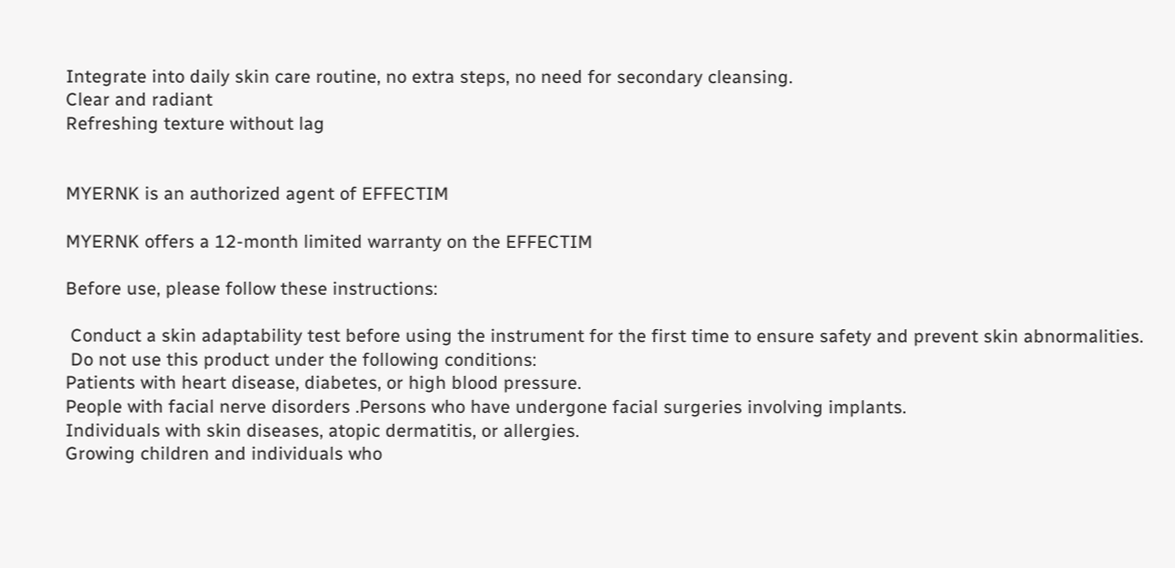Integrate into daily skin care routine, no extra steps, no need for secondary cleansing.
Clear and radiant
Refreshing texture without lag


MYERNK is an authorized agent of EFFECTIM

MYERNK offers a 12-month limited warranty on the EFFECTIM

Before use, please follow these instructions:

 Conduct a skin adaptability test before using the instrument for the first time to ensure safety and prevent skin abnormalities.
 Do not use this product under the following conditions:
Patients with heart disease, diabetes, or high blood pressure.
People with facial nerve disorders .Persons who have undergone facial surgeries involving implants.
Individuals with skin diseases, atopic dermatitis, or allergies.
Growing children and individuals who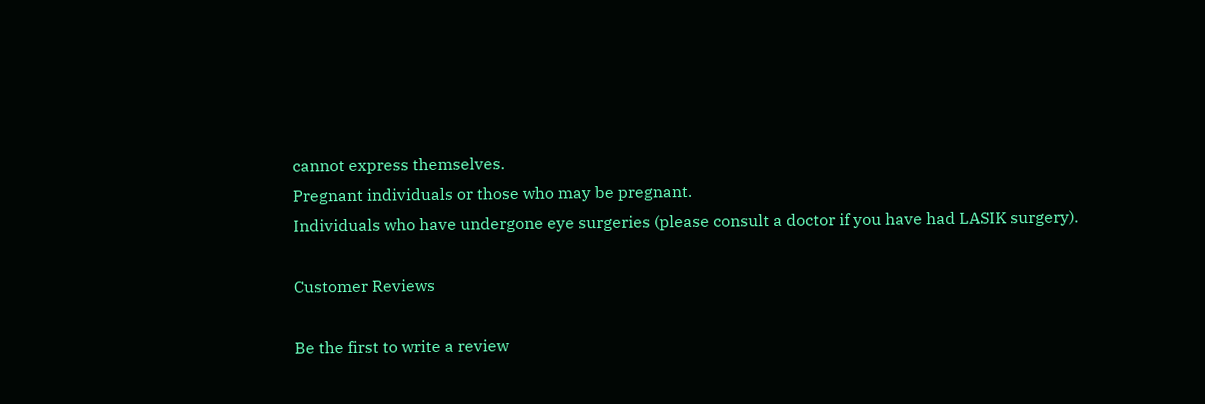cannot express themselves.
Pregnant individuals or those who may be pregnant.
Individuals who have undergone eye surgeries (please consult a doctor if you have had LASIK surgery).

Customer Reviews

Be the first to write a review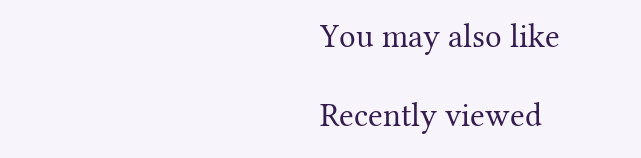You may also like

Recently viewed